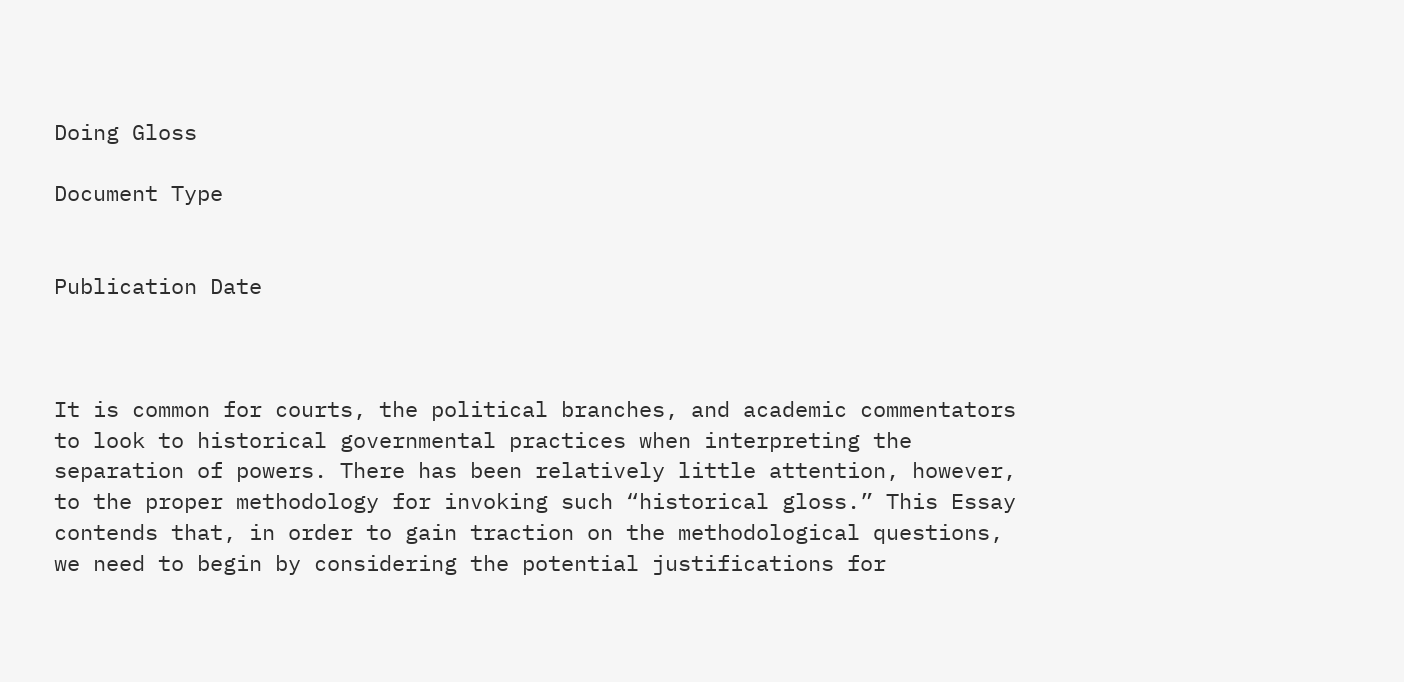Doing Gloss

Document Type


Publication Date



It is common for courts, the political branches, and academic commentators to look to historical governmental practices when interpreting the separation of powers. There has been relatively little attention, however, to the proper methodology for invoking such “historical gloss.” This Essay contends that, in order to gain traction on the methodological questions, we need to begin by considering the potential justifications for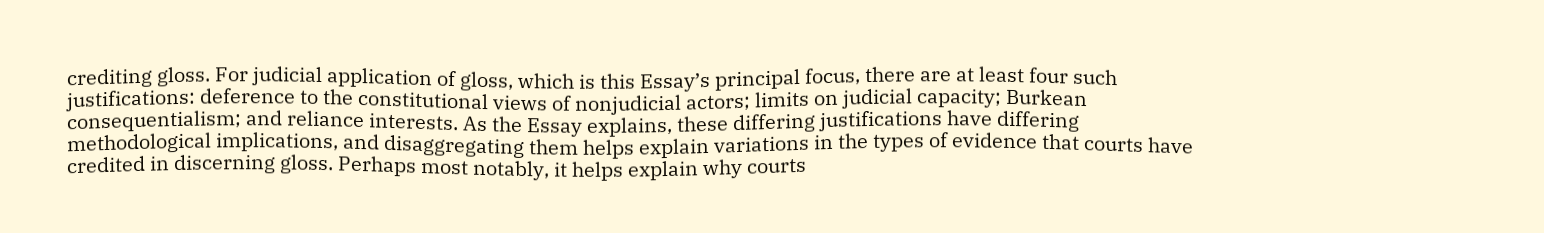crediting gloss. For judicial application of gloss, which is this Essay’s principal focus, there are at least four such justifications: deference to the constitutional views of nonjudicial actors; limits on judicial capacity; Burkean consequentialism; and reliance interests. As the Essay explains, these differing justifications have differing methodological implications, and disaggregating them helps explain variations in the types of evidence that courts have credited in discerning gloss. Perhaps most notably, it helps explain why courts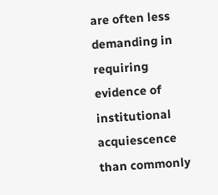are often less demanding in requiring evidence of institutional acquiescence than commonly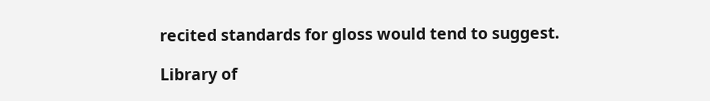recited standards for gloss would tend to suggest.

Library of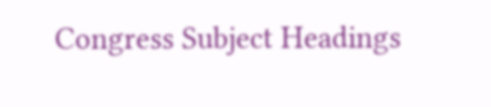Congress Subject Headings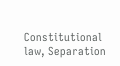Constitutional law, Separation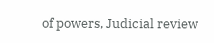of powers, Judicial review